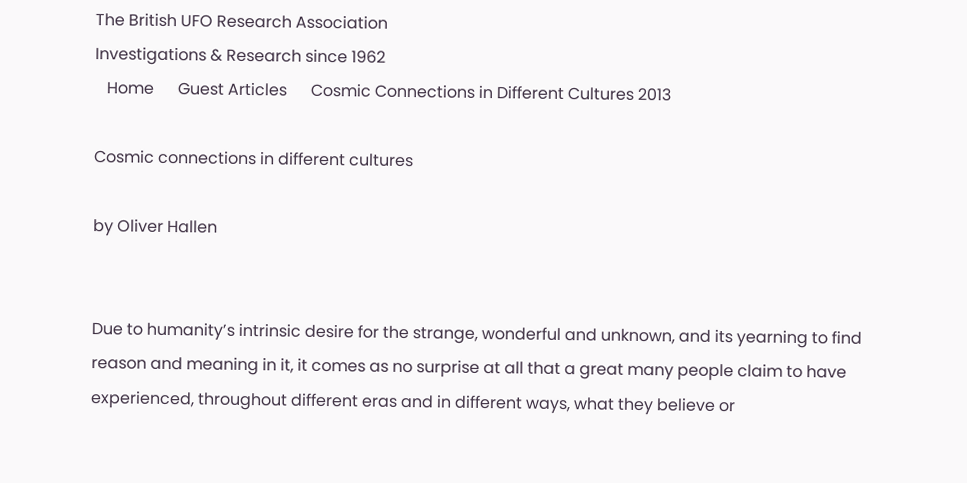The British UFO Research Association
Investigations & Research since 1962
   Home      Guest Articles      Cosmic Connections in Different Cultures 2013

Cosmic connections in different cultures

by Oliver Hallen


Due to humanity’s intrinsic desire for the strange, wonderful and unknown, and its yearning to find reason and meaning in it, it comes as no surprise at all that a great many people claim to have experienced, throughout different eras and in different ways, what they believe or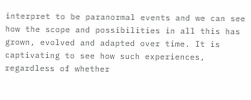interpret to be paranormal events and we can see how the scope and possibilities in all this has grown, evolved and adapted over time. It is captivating to see how such experiences, regardless of whether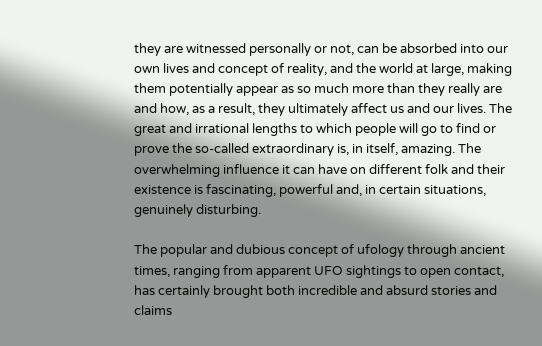they are witnessed personally or not, can be absorbed into our own lives and concept of reality, and the world at large, making them potentially appear as so much more than they really are and how, as a result, they ultimately affect us and our lives. The great and irrational lengths to which people will go to find or prove the so-called extraordinary is, in itself, amazing. The overwhelming influence it can have on different folk and their existence is fascinating, powerful and, in certain situations, genuinely disturbing.

The popular and dubious concept of ufology through ancient times, ranging from apparent UFO sightings to open contact, has certainly brought both incredible and absurd stories and claims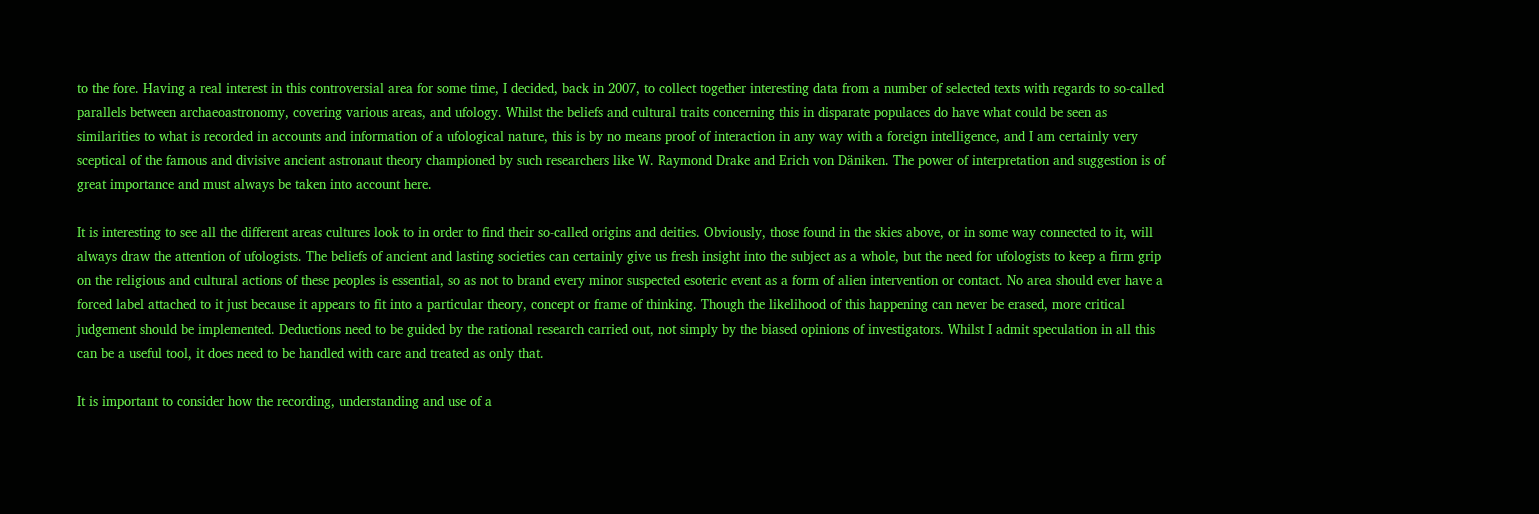to the fore. Having a real interest in this controversial area for some time, I decided, back in 2007, to collect together interesting data from a number of selected texts with regards to so-called parallels between archaeoastronomy, covering various areas, and ufology. Whilst the beliefs and cultural traits concerning this in disparate populaces do have what could be seen as similarities to what is recorded in accounts and information of a ufological nature, this is by no means proof of interaction in any way with a foreign intelligence, and I am certainly very sceptical of the famous and divisive ancient astronaut theory championed by such researchers like W. Raymond Drake and Erich von Däniken. The power of interpretation and suggestion is of great importance and must always be taken into account here.

It is interesting to see all the different areas cultures look to in order to find their so-called origins and deities. Obviously, those found in the skies above, or in some way connected to it, will always draw the attention of ufologists. The beliefs of ancient and lasting societies can certainly give us fresh insight into the subject as a whole, but the need for ufologists to keep a firm grip on the religious and cultural actions of these peoples is essential, so as not to brand every minor suspected esoteric event as a form of alien intervention or contact. No area should ever have a forced label attached to it just because it appears to fit into a particular theory, concept or frame of thinking. Though the likelihood of this happening can never be erased, more critical judgement should be implemented. Deductions need to be guided by the rational research carried out, not simply by the biased opinions of investigators. Whilst I admit speculation in all this can be a useful tool, it does need to be handled with care and treated as only that.

It is important to consider how the recording, understanding and use of a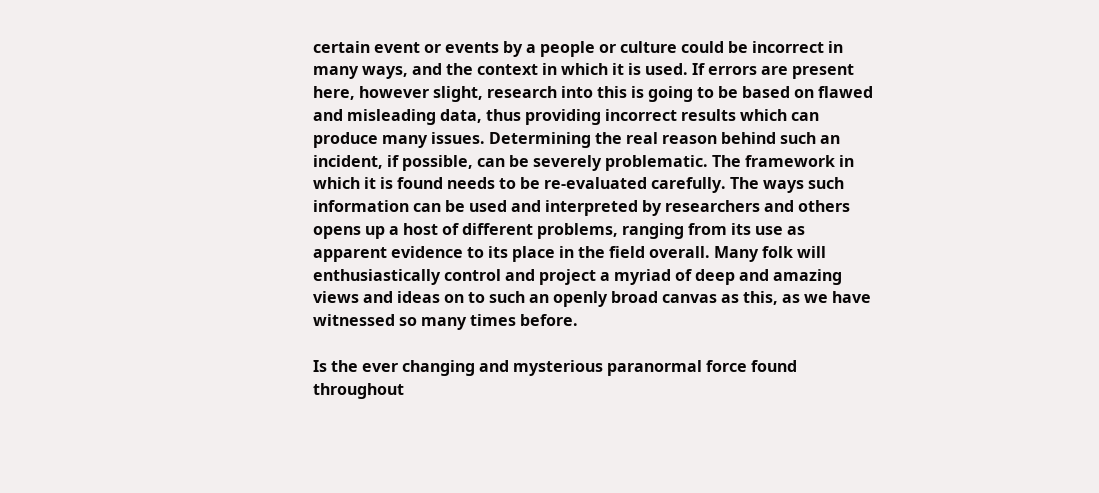certain event or events by a people or culture could be incorrect in many ways, and the context in which it is used. If errors are present here, however slight, research into this is going to be based on flawed and misleading data, thus providing incorrect results which can produce many issues. Determining the real reason behind such an incident, if possible, can be severely problematic. The framework in which it is found needs to be re-evaluated carefully. The ways such information can be used and interpreted by researchers and others opens up a host of different problems, ranging from its use as apparent evidence to its place in the field overall. Many folk will enthusiastically control and project a myriad of deep and amazing views and ideas on to such an openly broad canvas as this, as we have witnessed so many times before.

Is the ever changing and mysterious paranormal force found throughout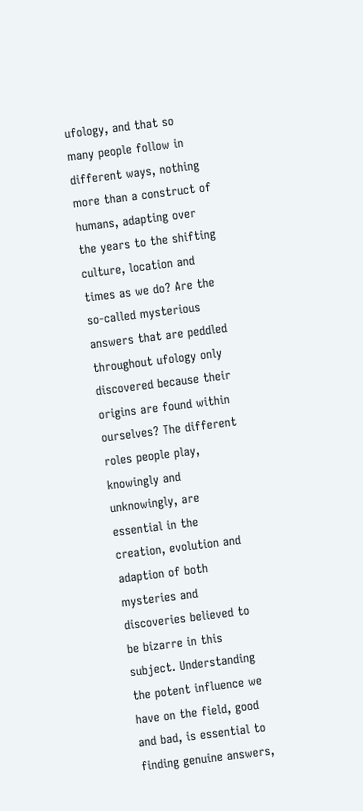ufology, and that so many people follow in different ways, nothing more than a construct of humans, adapting over the years to the shifting culture, location and times as we do? Are the so-called mysterious answers that are peddled throughout ufology only discovered because their origins are found within ourselves? The different roles people play, knowingly and unknowingly, are essential in the creation, evolution and adaption of both mysteries and discoveries believed to be bizarre in this subject. Understanding the potent influence we have on the field, good and bad, is essential to finding genuine answers,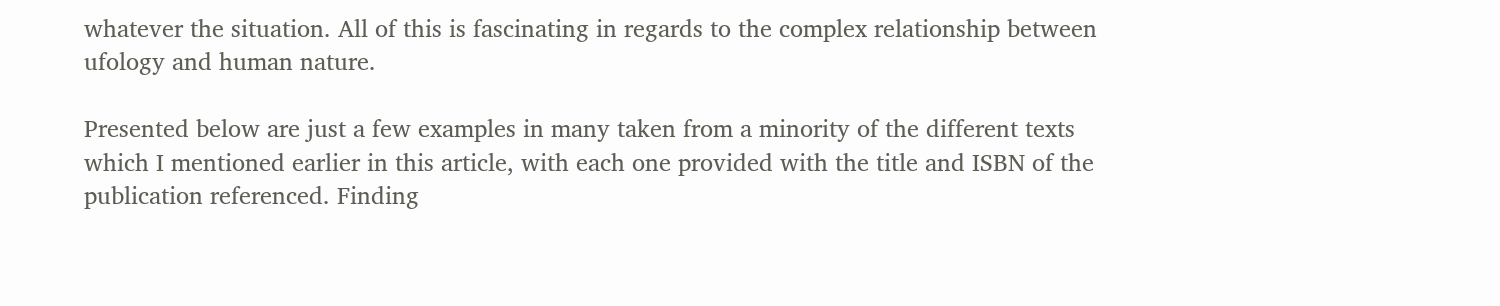whatever the situation. All of this is fascinating in regards to the complex relationship between ufology and human nature.

Presented below are just a few examples in many taken from a minority of the different texts which I mentioned earlier in this article, with each one provided with the title and ISBN of the publication referenced. Finding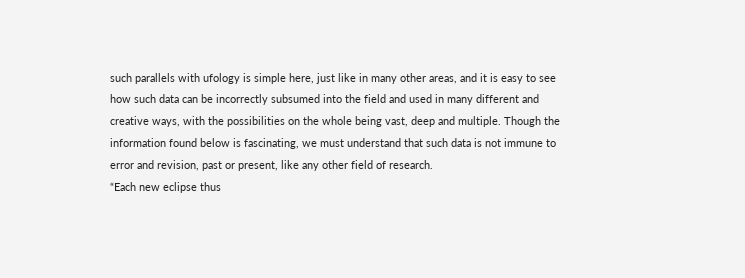such parallels with ufology is simple here, just like in many other areas, and it is easy to see how such data can be incorrectly subsumed into the field and used in many different and creative ways, with the possibilities on the whole being vast, deep and multiple. Though the information found below is fascinating, we must understand that such data is not immune to error and revision, past or present, like any other field of research.
“Each new eclipse thus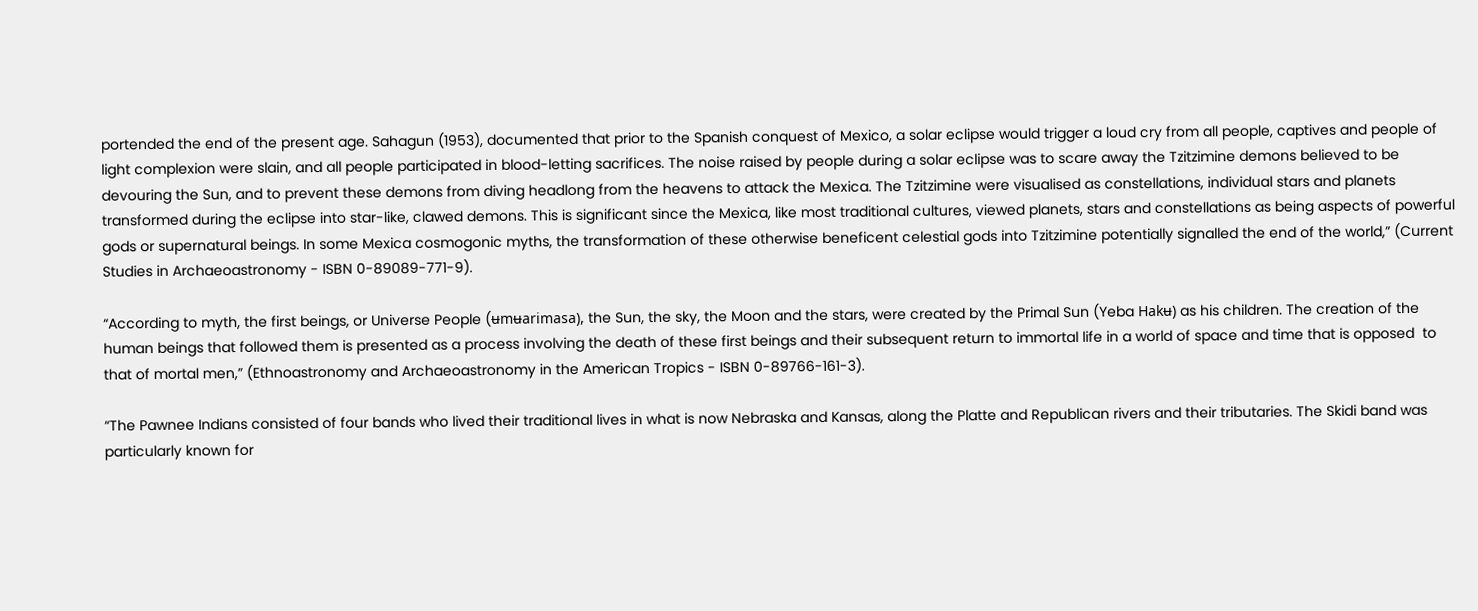portended the end of the present age. Sahagun (1953), documented that prior to the Spanish conquest of Mexico, a solar eclipse would trigger a loud cry from all people, captives and people of light complexion were slain, and all people participated in blood-letting sacrifices. The noise raised by people during a solar eclipse was to scare away the Tzitzimine demons believed to be devouring the Sun, and to prevent these demons from diving headlong from the heavens to attack the Mexica. The Tzitzimine were visualised as constellations, individual stars and planets transformed during the eclipse into star-like, clawed demons. This is significant since the Mexica, like most traditional cultures, viewed planets, stars and constellations as being aspects of powerful gods or supernatural beings. In some Mexica cosmogonic myths, the transformation of these otherwise beneficent celestial gods into Tzitzimine potentially signalled the end of the world,” (Current Studies in Archaeoastronomy - ISBN 0-89089-771-9).

“According to myth, the first beings, or Universe People (ʉmʉarimasa), the Sun, the sky, the Moon and the stars, were created by the Primal Sun (Yeba Hakʉ) as his children. The creation of the human beings that followed them is presented as a process involving the death of these first beings and their subsequent return to immortal life in a world of space and time that is opposed  to that of mortal men,” (Ethnoastronomy and Archaeoastronomy in the American Tropics - ISBN 0-89766-161-3).

“The Pawnee Indians consisted of four bands who lived their traditional lives in what is now Nebraska and Kansas, along the Platte and Republican rivers and their tributaries. The Skidi band was particularly known for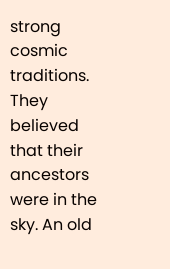strong cosmic traditions. They believed that their ancestors  were in the sky. An old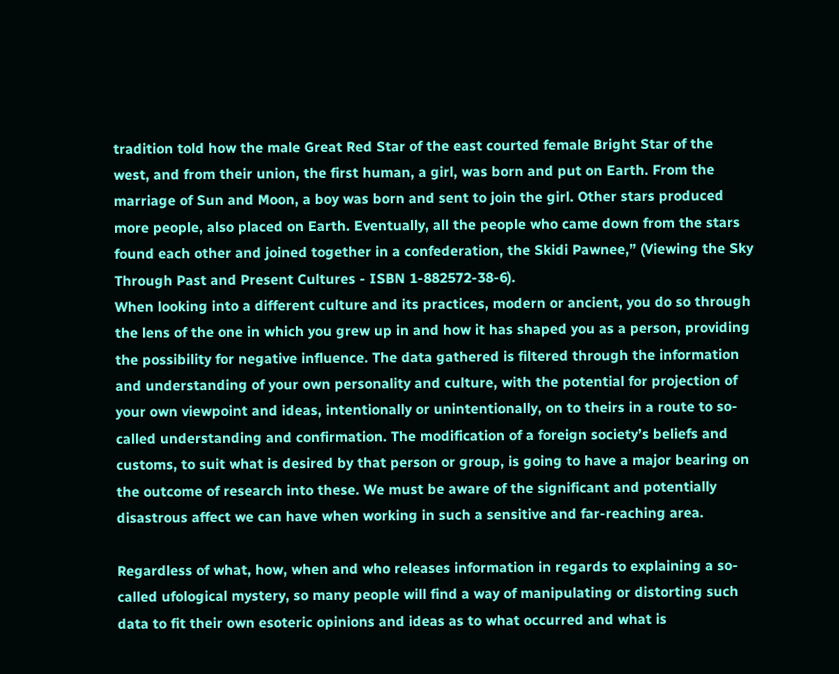tradition told how the male Great Red Star of the east courted female Bright Star of the west, and from their union, the first human, a girl, was born and put on Earth. From the marriage of Sun and Moon, a boy was born and sent to join the girl. Other stars produced more people, also placed on Earth. Eventually, all the people who came down from the stars found each other and joined together in a confederation, the Skidi Pawnee,” (Viewing the Sky Through Past and Present Cultures - ISBN 1-882572-38-6).
When looking into a different culture and its practices, modern or ancient, you do so through the lens of the one in which you grew up in and how it has shaped you as a person, providing the possibility for negative influence. The data gathered is filtered through the information and understanding of your own personality and culture, with the potential for projection of your own viewpoint and ideas, intentionally or unintentionally, on to theirs in a route to so-called understanding and confirmation. The modification of a foreign society’s beliefs and customs, to suit what is desired by that person or group, is going to have a major bearing on the outcome of research into these. We must be aware of the significant and potentially disastrous affect we can have when working in such a sensitive and far-reaching area.

Regardless of what, how, when and who releases information in regards to explaining a so-called ufological mystery, so many people will find a way of manipulating or distorting such data to fit their own esoteric opinions and ideas as to what occurred and what is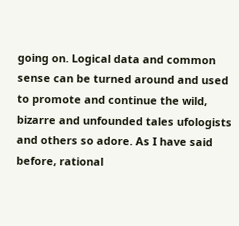going on. Logical data and common sense can be turned around and used to promote and continue the wild, bizarre and unfounded tales ufologists and others so adore. As I have said before, rational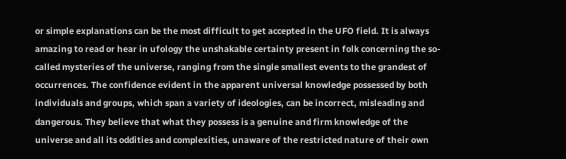or simple explanations can be the most difficult to get accepted in the UFO field. It is always amazing to read or hear in ufology the unshakable certainty present in folk concerning the so-called mysteries of the universe, ranging from the single smallest events to the grandest of occurrences. The confidence evident in the apparent universal knowledge possessed by both individuals and groups, which span a variety of ideologies, can be incorrect, misleading and dangerous. They believe that what they possess is a genuine and firm knowledge of the universe and all its oddities and complexities, unaware of the restricted nature of their own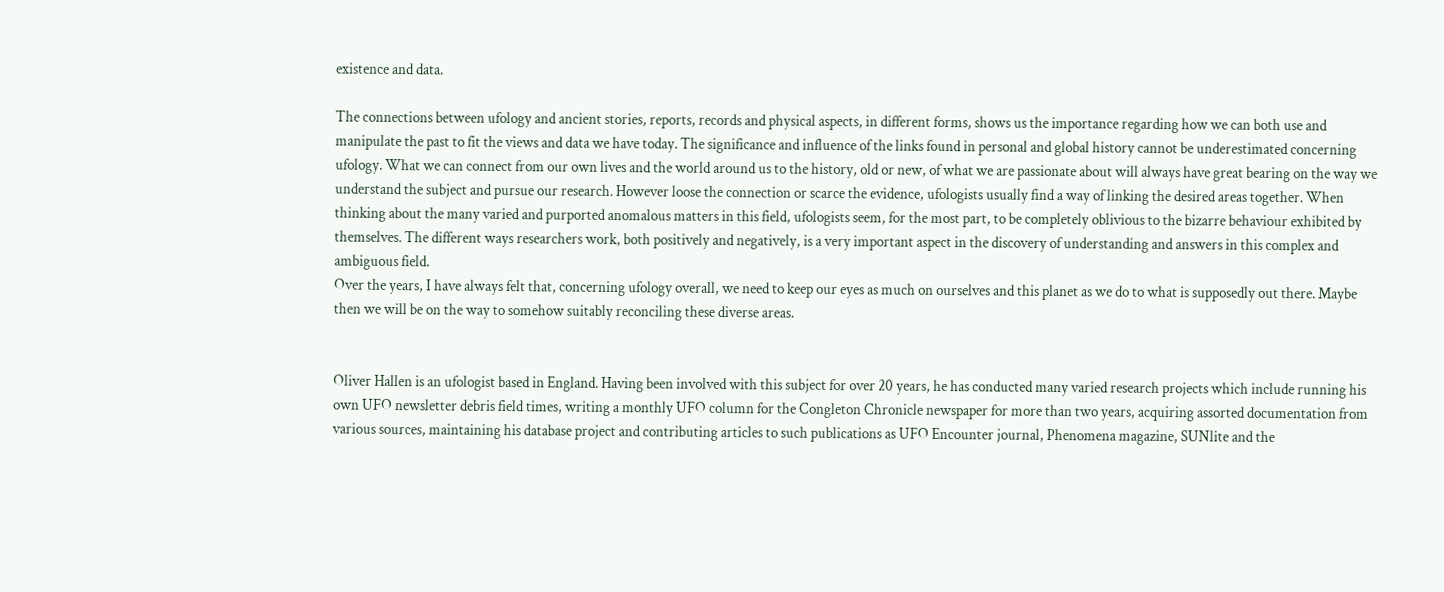existence and data.

The connections between ufology and ancient stories, reports, records and physical aspects, in different forms, shows us the importance regarding how we can both use and manipulate the past to fit the views and data we have today. The significance and influence of the links found in personal and global history cannot be underestimated concerning ufology. What we can connect from our own lives and the world around us to the history, old or new, of what we are passionate about will always have great bearing on the way we understand the subject and pursue our research. However loose the connection or scarce the evidence, ufologists usually find a way of linking the desired areas together. When thinking about the many varied and purported anomalous matters in this field, ufologists seem, for the most part, to be completely oblivious to the bizarre behaviour exhibited by themselves. The different ways researchers work, both positively and negatively, is a very important aspect in the discovery of understanding and answers in this complex and ambiguous field.
Over the years, I have always felt that, concerning ufology overall, we need to keep our eyes as much on ourselves and this planet as we do to what is supposedly out there. Maybe then we will be on the way to somehow suitably reconciling these diverse areas.


Oliver Hallen is an ufologist based in England. Having been involved with this subject for over 20 years, he has conducted many varied research projects which include running his own UFO newsletter debris field times, writing a monthly UFO column for the Congleton Chronicle newspaper for more than two years, acquiring assorted documentation from various sources, maintaining his database project and contributing articles to such publications as UFO Encounter journal, Phenomena magazine, SUNlite and the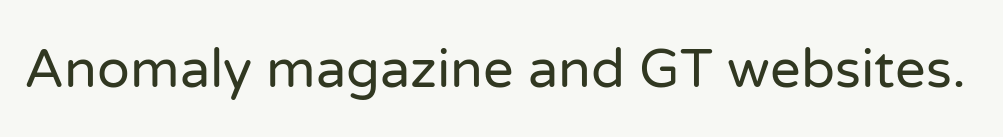Anomaly magazine and GT websites.